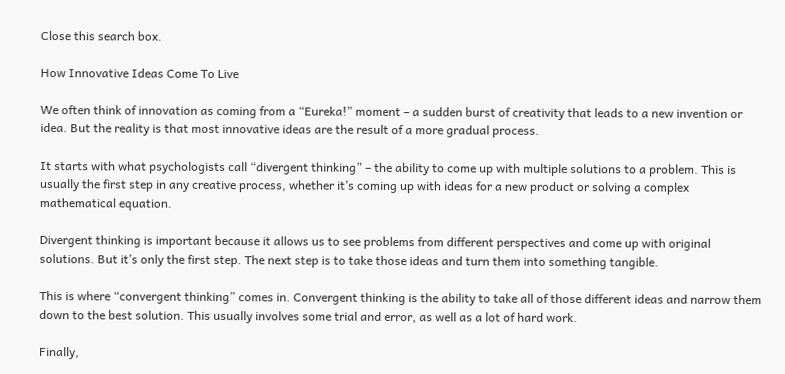Close this search box.

How Innovative Ideas Come To Live

We often think of innovation as coming from a “Eureka!” moment – a sudden burst of creativity that leads to a new invention or idea. But the reality is that most innovative ideas are the result of a more gradual process.

It starts with what psychologists call “divergent thinking” – the ability to come up with multiple solutions to a problem. This is usually the first step in any creative process, whether it’s coming up with ideas for a new product or solving a complex mathematical equation.

Divergent thinking is important because it allows us to see problems from different perspectives and come up with original solutions. But it’s only the first step. The next step is to take those ideas and turn them into something tangible.

This is where “convergent thinking” comes in. Convergent thinking is the ability to take all of those different ideas and narrow them down to the best solution. This usually involves some trial and error, as well as a lot of hard work.

Finally,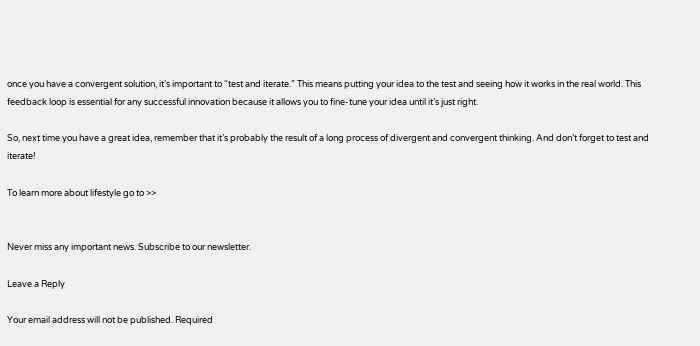once you have a convergent solution, it’s important to “test and iterate.” This means putting your idea to the test and seeing how it works in the real world. This feedback loop is essential for any successful innovation because it allows you to fine-tune your idea until it’s just right.

So, next time you have a great idea, remember that it’s probably the result of a long process of divergent and convergent thinking. And don’t forget to test and iterate!

To learn more about lifestyle go to >>


Never miss any important news. Subscribe to our newsletter.

Leave a Reply

Your email address will not be published. Required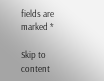fields are marked *

Skip to content